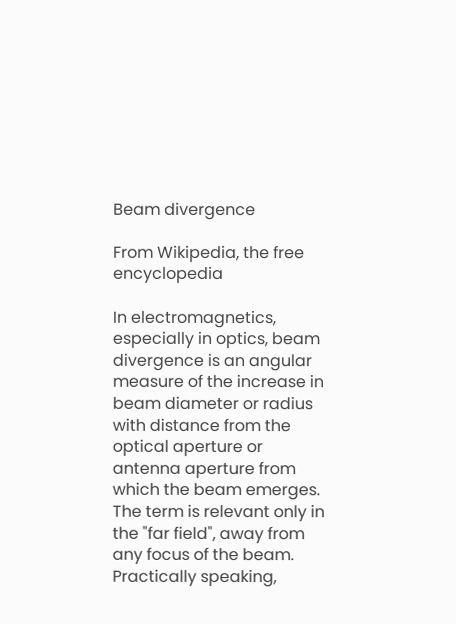Beam divergence

From Wikipedia, the free encyclopedia

In electromagnetics, especially in optics, beam divergence is an angular measure of the increase in beam diameter or radius with distance from the optical aperture or antenna aperture from which the beam emerges. The term is relevant only in the "far field", away from any focus of the beam. Practically speaking,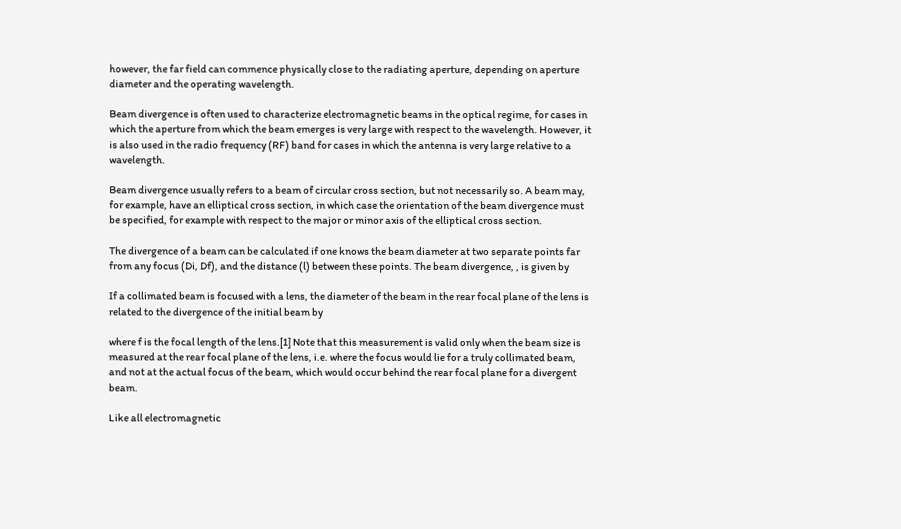however, the far field can commence physically close to the radiating aperture, depending on aperture diameter and the operating wavelength.

Beam divergence is often used to characterize electromagnetic beams in the optical regime, for cases in which the aperture from which the beam emerges is very large with respect to the wavelength. However, it is also used in the radio frequency (RF) band for cases in which the antenna is very large relative to a wavelength.

Beam divergence usually refers to a beam of circular cross section, but not necessarily so. A beam may, for example, have an elliptical cross section, in which case the orientation of the beam divergence must be specified, for example with respect to the major or minor axis of the elliptical cross section.

The divergence of a beam can be calculated if one knows the beam diameter at two separate points far from any focus (Di, Df), and the distance (l) between these points. The beam divergence, , is given by

If a collimated beam is focused with a lens, the diameter of the beam in the rear focal plane of the lens is related to the divergence of the initial beam by

where f is the focal length of the lens.[1] Note that this measurement is valid only when the beam size is measured at the rear focal plane of the lens, i.e. where the focus would lie for a truly collimated beam, and not at the actual focus of the beam, which would occur behind the rear focal plane for a divergent beam.

Like all electromagnetic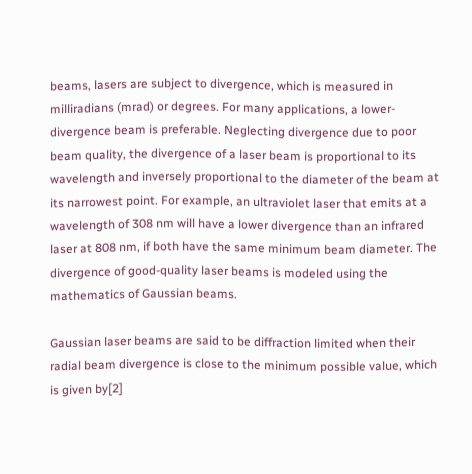beams, lasers are subject to divergence, which is measured in milliradians (mrad) or degrees. For many applications, a lower-divergence beam is preferable. Neglecting divergence due to poor beam quality, the divergence of a laser beam is proportional to its wavelength and inversely proportional to the diameter of the beam at its narrowest point. For example, an ultraviolet laser that emits at a wavelength of 308 nm will have a lower divergence than an infrared laser at 808 nm, if both have the same minimum beam diameter. The divergence of good-quality laser beams is modeled using the mathematics of Gaussian beams.

Gaussian laser beams are said to be diffraction limited when their radial beam divergence is close to the minimum possible value, which is given by[2]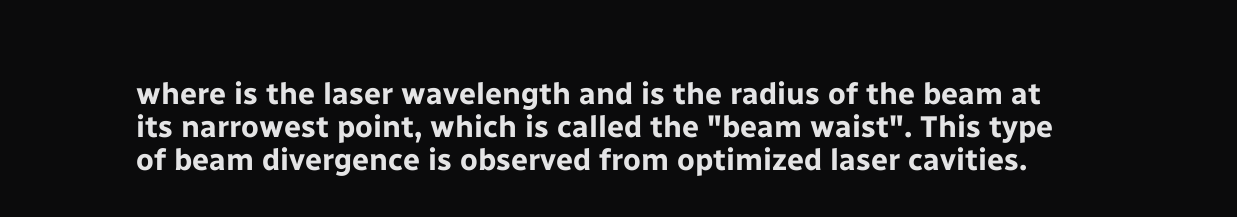where is the laser wavelength and is the radius of the beam at its narrowest point, which is called the "beam waist". This type of beam divergence is observed from optimized laser cavities.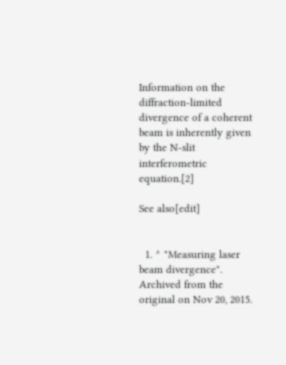Information on the diffraction-limited divergence of a coherent beam is inherently given by the N-slit interferometric equation.[2]

See also[edit]


  1. ^ "Measuring laser beam divergence". Archived from the original on Nov 20, 2015.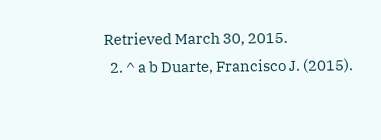Retrieved March 30, 2015.
  2. ^ a b Duarte, Francisco J. (2015).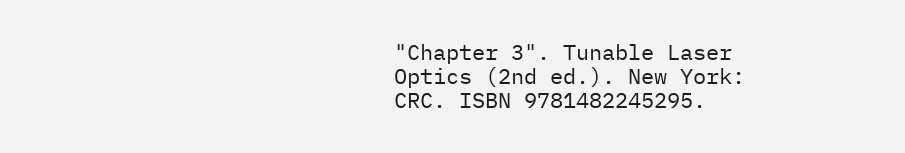"Chapter 3". Tunable Laser Optics (2nd ed.). New York: CRC. ISBN 9781482245295.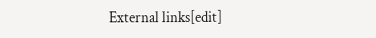External links[edit]